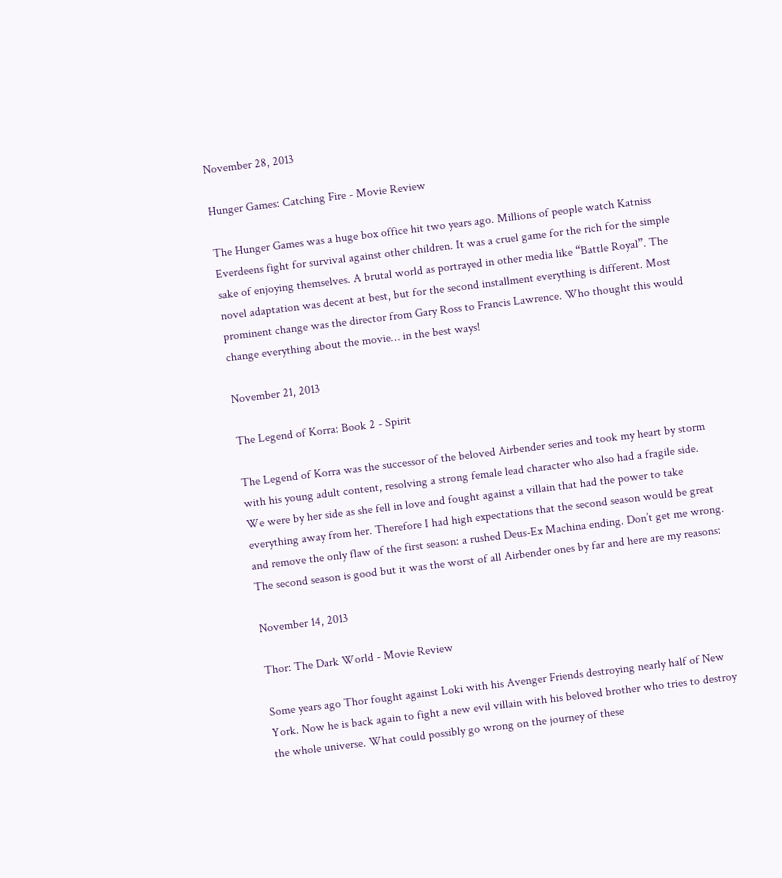November 28, 2013

Hunger Games: Catching Fire - Movie Review

The Hunger Games was a huge box office hit two years ago. Millions of people watch Katniss Everdeens fight for survival against other children. It was a cruel game for the rich for the simple sake of enjoying themselves. A brutal world as portrayed in other media like “Battle Royal”. The novel adaptation was decent at best, but for the second installment everything is different. Most prominent change was the director from Gary Ross to Francis Lawrence. Who thought this would change everything about the movie… in the best ways!

November 21, 2013

The Legend of Korra: Book 2 - Spirit

The Legend of Korra was the successor of the beloved Airbender series and took my heart by storm with his young adult content, resolving a strong female lead character who also had a fragile side. We were by her side as she fell in love and fought against a villain that had the power to take everything away from her. Therefore I had high expectations that the second season would be great and remove the only flaw of the first season: a rushed Deus-Ex Machina ending. Don’t get me wrong. The second season is good but it was the worst of all Airbender ones by far and here are my reasons:

November 14, 2013

Thor: The Dark World - Movie Review

Some years ago Thor fought against Loki with his Avenger Friends destroying nearly half of New York. Now he is back again to fight a new evil villain with his beloved brother who tries to destroy the whole universe. What could possibly go wrong on the journey of these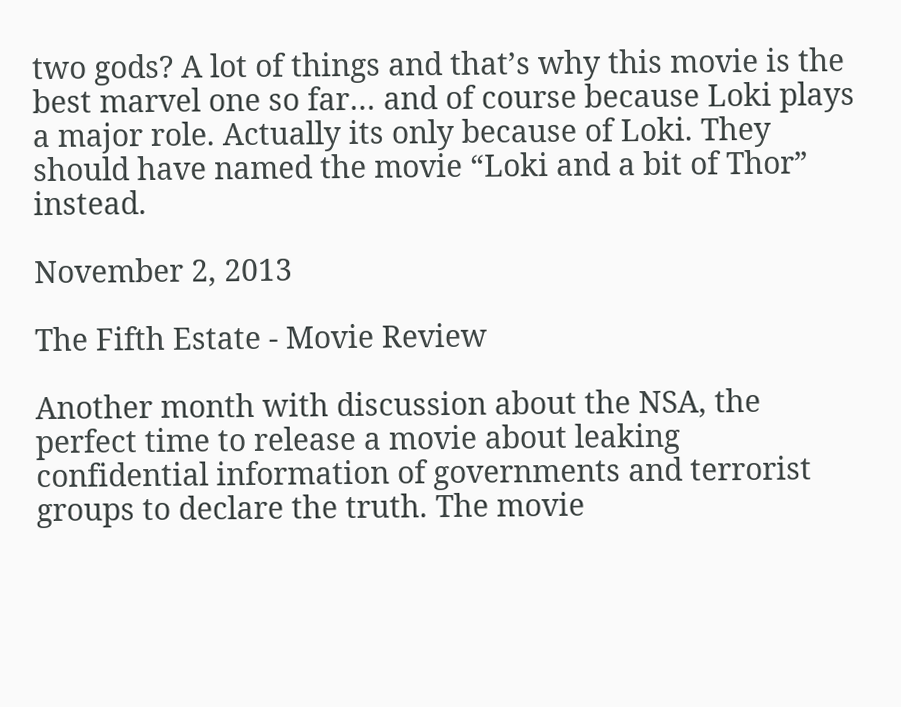two gods? A lot of things and that’s why this movie is the best marvel one so far… and of course because Loki plays a major role. Actually its only because of Loki. They should have named the movie “Loki and a bit of Thor” instead.

November 2, 2013

The Fifth Estate - Movie Review

Another month with discussion about the NSA, the perfect time to release a movie about leaking confidential information of governments and terrorist groups to declare the truth. The movie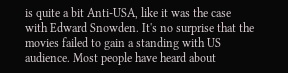is quite a bit Anti-USA, like it was the case with Edward Snowden. It's no surprise that the movies failed to gain a standing with US audience. Most people have heard about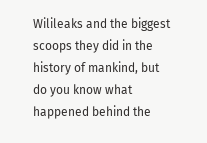Wilileaks and the biggest scoops they did in the history of mankind, but do you know what happened behind the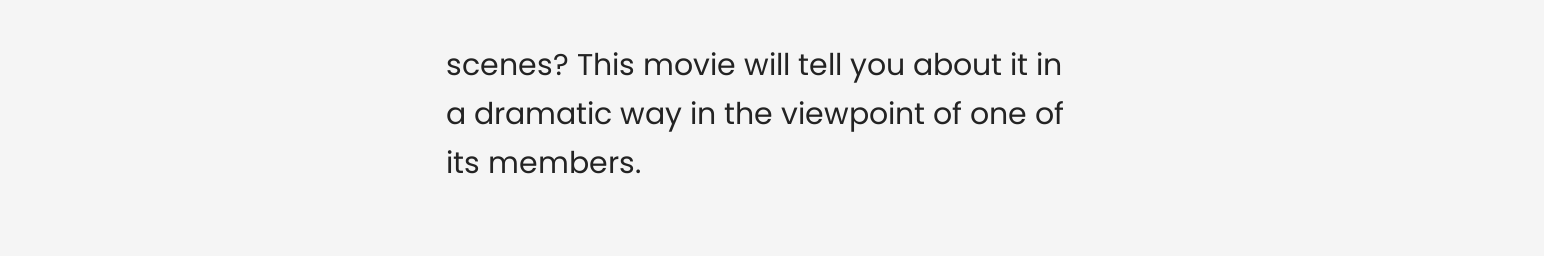scenes? This movie will tell you about it in a dramatic way in the viewpoint of one of its members.